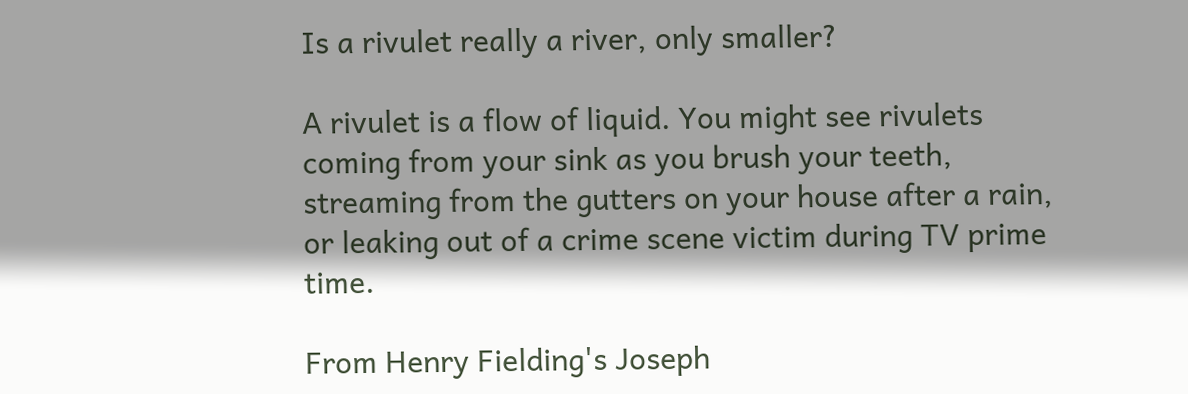Is a rivulet really a river, only smaller?

A rivulet is a flow of liquid. You might see rivulets coming from your sink as you brush your teeth, streaming from the gutters on your house after a rain, or leaking out of a crime scene victim during TV prime time.

From Henry Fielding's Joseph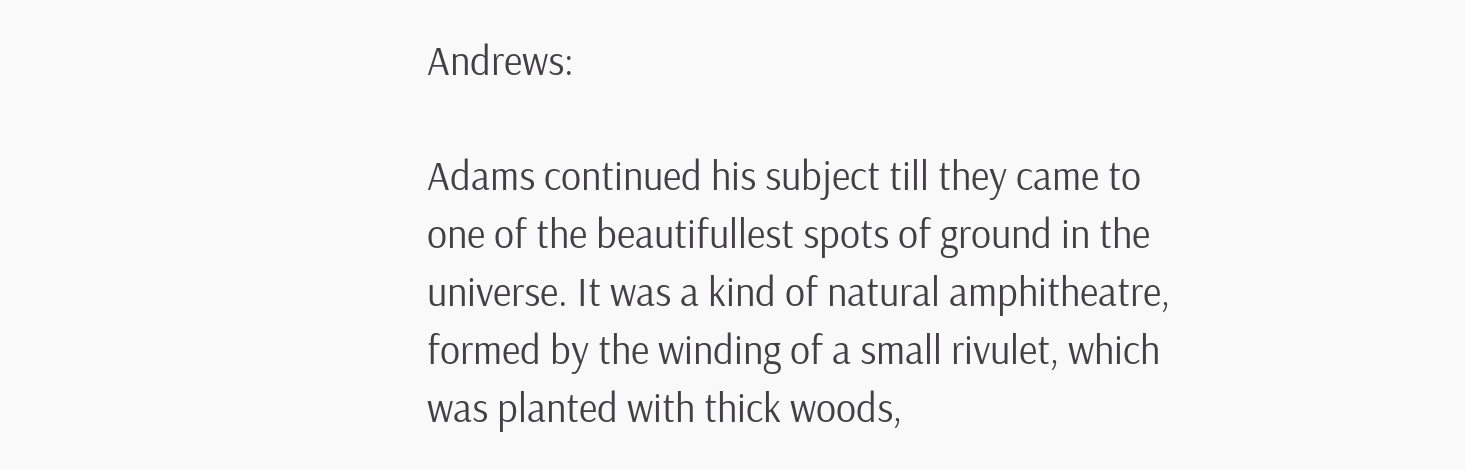Andrews:

Adams continued his subject till they came to one of the beautifullest spots of ground in the universe. It was a kind of natural amphitheatre, formed by the winding of a small rivulet, which was planted with thick woods,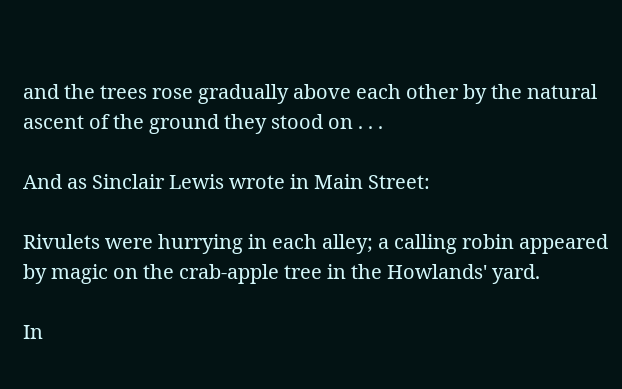and the trees rose gradually above each other by the natural ascent of the ground they stood on . . .

And as Sinclair Lewis wrote in Main Street:

Rivulets were hurrying in each alley; a calling robin appeared by magic on the crab-apple tree in the Howlands' yard.

In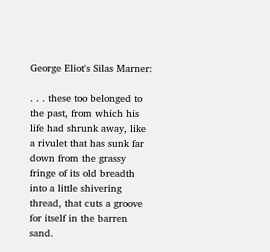George Eliot's Silas Marner:

. . . these too belonged to the past, from which his life had shrunk away, like a rivulet that has sunk far down from the grassy fringe of its old breadth into a little shivering thread, that cuts a groove for itself in the barren sand.